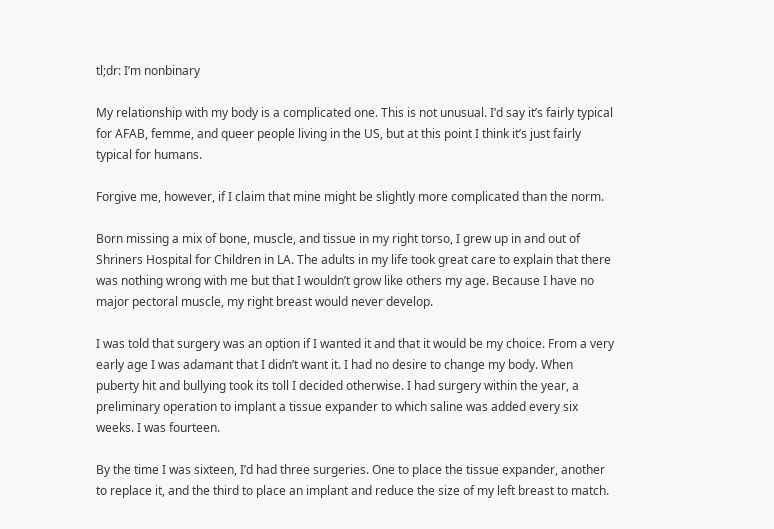tl;dr: I’m nonbinary

My relationship with my body is a complicated one. This is not unusual. I’d say it’s fairly typical for AFAB, femme, and queer people living in the US, but at this point I think it’s just fairly typical for humans.

Forgive me, however, if I claim that mine might be slightly more complicated than the norm.

Born missing a mix of bone, muscle, and tissue in my right torso, I grew up in and out of Shriners Hospital for Children in LA. The adults in my life took great care to explain that there was nothing wrong with me but that I wouldn’t grow like others my age. Because I have no major pectoral muscle, my right breast would never develop.

I was told that surgery was an option if I wanted it and that it would be my choice. From a very early age I was adamant that I didn’t want it. I had no desire to change my body. When puberty hit and bullying took its toll I decided otherwise. I had surgery within the year, a preliminary operation to implant a tissue expander to which saline was added every six weeks. I was fourteen.

By the time I was sixteen, I’d had three surgeries. One to place the tissue expander, another to replace it, and the third to place an implant and reduce the size of my left breast to match.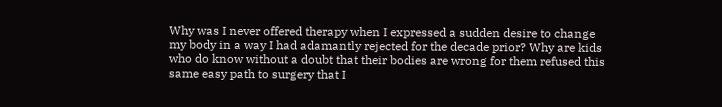Why was I never offered therapy when I expressed a sudden desire to change my body in a way I had adamantly rejected for the decade prior? Why are kids who do know without a doubt that their bodies are wrong for them refused this same easy path to surgery that I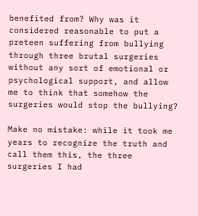benefited from? Why was it considered reasonable to put a preteen suffering from bullying through three brutal surgeries without any sort of emotional or psychological support, and allow me to think that somehow the surgeries would stop the bullying?

Make no mistake: while it took me years to recognize the truth and call them this, the three surgeries I had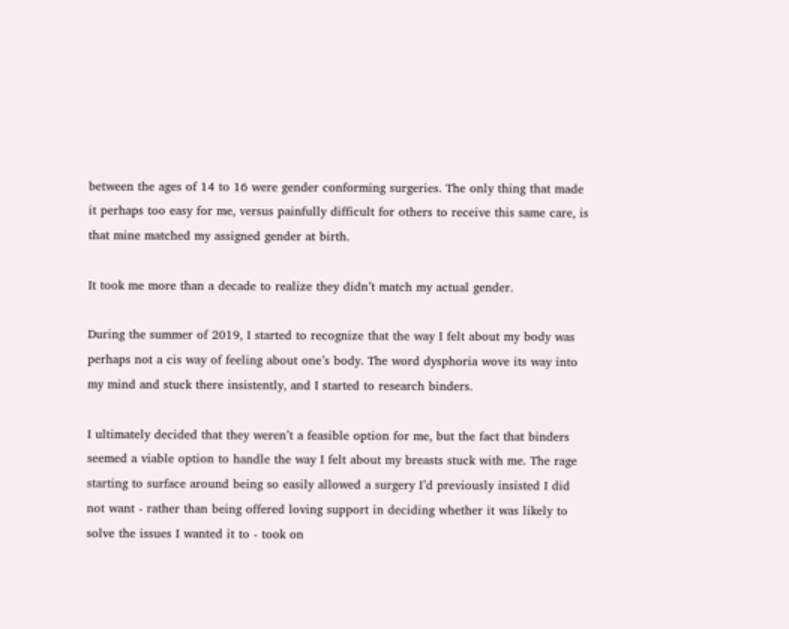between the ages of 14 to 16 were gender conforming surgeries. The only thing that made it perhaps too easy for me, versus painfully difficult for others to receive this same care, is that mine matched my assigned gender at birth.

It took me more than a decade to realize they didn’t match my actual gender.

During the summer of 2019, I started to recognize that the way I felt about my body was perhaps not a cis way of feeling about one’s body. The word dysphoria wove its way into my mind and stuck there insistently, and I started to research binders.

I ultimately decided that they weren’t a feasible option for me, but the fact that binders seemed a viable option to handle the way I felt about my breasts stuck with me. The rage starting to surface around being so easily allowed a surgery I’d previously insisted I did not want - rather than being offered loving support in deciding whether it was likely to solve the issues I wanted it to - took on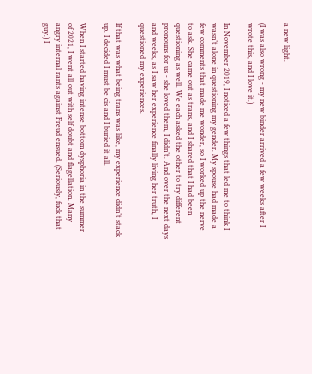a new light.

(I was also wrong - my new binder arrived a few weeks after I wrote this, and I love it.)

In November 2019, I noticed a few things that led me to think I wasn’t alone in questioning my gender. My spouse had made a few comments that made me wonder, so I worked up the nerve to ask. She came out as trans, and I shared that I had been questioning as well. We each asked the other to try different pronouns for us - she loved them, I didn’t. And over the next days and weeks, as I saw her experience finally living her truth, I questioned my experiences.

If that was what being trans was like, my experience didn’t stack up. I decided I must be cis and I buried it all.

When I started having intense bottom dysphoria in the summer of 2021, I went all out with self doubt and flagellation. Many angry internal rants against Freud ensued. (Seriously, fuck that guy.) I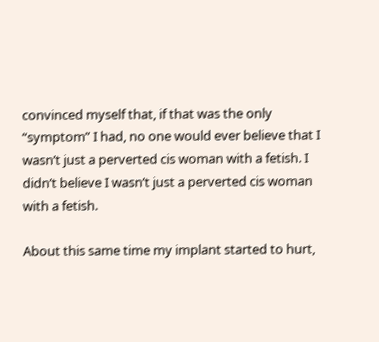convinced myself that, if that was the only “symptom” I had, no one would ever believe that I wasn’t just a perverted cis woman with a fetish. I didn’t believe I wasn’t just a perverted cis woman with a fetish.

About this same time my implant started to hurt,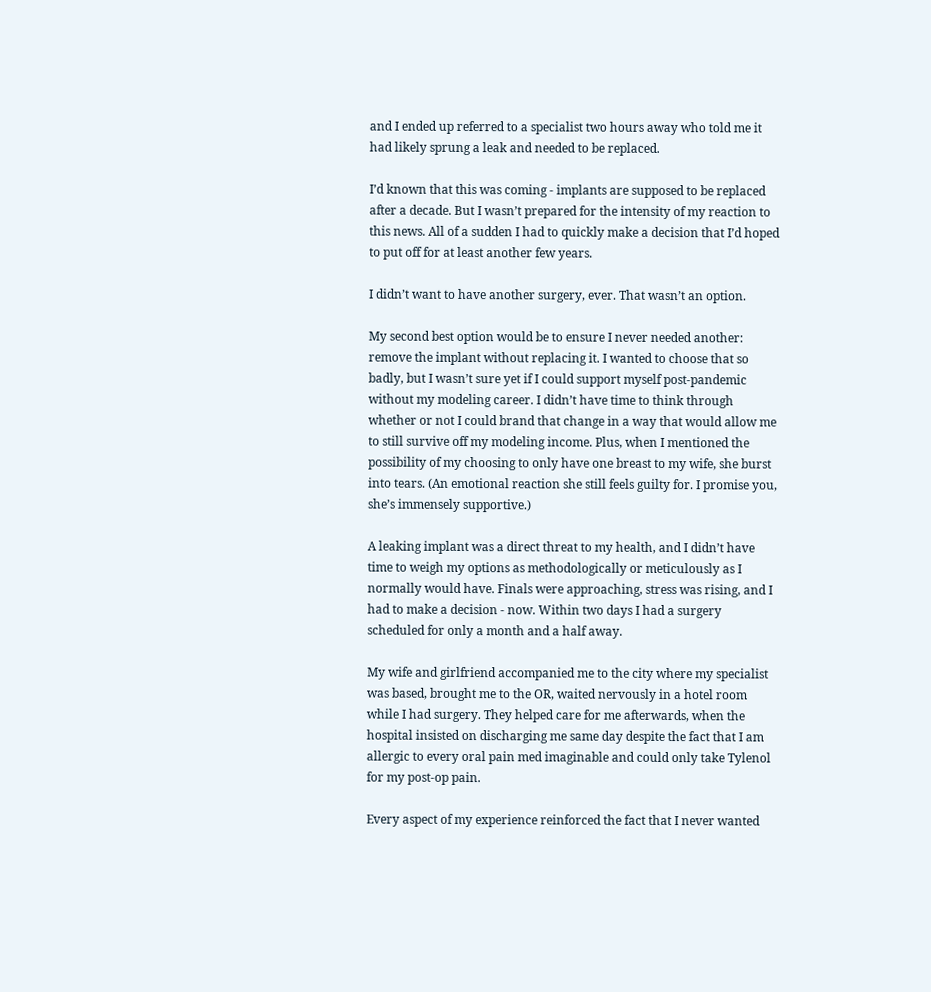and I ended up referred to a specialist two hours away who told me it had likely sprung a leak and needed to be replaced.

I’d known that this was coming - implants are supposed to be replaced after a decade. But I wasn’t prepared for the intensity of my reaction to this news. All of a sudden I had to quickly make a decision that I’d hoped to put off for at least another few years.

I didn’t want to have another surgery, ever. That wasn’t an option.

My second best option would be to ensure I never needed another: remove the implant without replacing it. I wanted to choose that so badly, but I wasn’t sure yet if I could support myself post-pandemic without my modeling career. I didn’t have time to think through whether or not I could brand that change in a way that would allow me to still survive off my modeling income. Plus, when I mentioned the possibility of my choosing to only have one breast to my wife, she burst into tears. (An emotional reaction she still feels guilty for. I promise you, she’s immensely supportive.)

A leaking implant was a direct threat to my health, and I didn’t have time to weigh my options as methodologically or meticulously as I normally would have. Finals were approaching, stress was rising, and I had to make a decision - now. Within two days I had a surgery scheduled for only a month and a half away.

My wife and girlfriend accompanied me to the city where my specialist was based, brought me to the OR, waited nervously in a hotel room while I had surgery. They helped care for me afterwards, when the hospital insisted on discharging me same day despite the fact that I am allergic to every oral pain med imaginable and could only take Tylenol for my post-op pain.

Every aspect of my experience reinforced the fact that I never wanted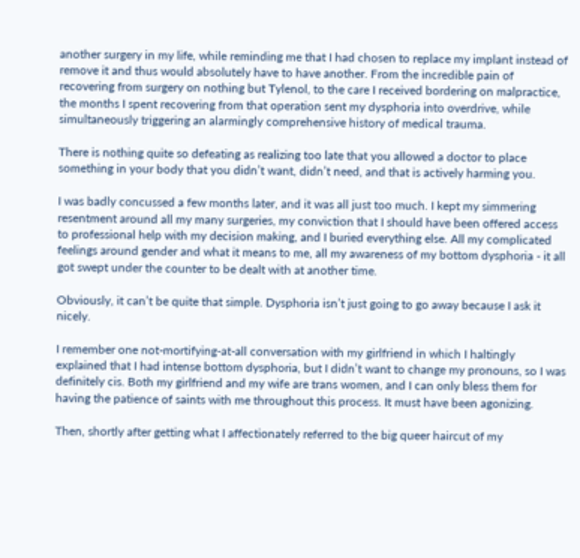another surgery in my life, while reminding me that I had chosen to replace my implant instead of remove it and thus would absolutely have to have another. From the incredible pain of recovering from surgery on nothing but Tylenol, to the care I received bordering on malpractice, the months I spent recovering from that operation sent my dysphoria into overdrive, while simultaneously triggering an alarmingly comprehensive history of medical trauma.

There is nothing quite so defeating as realizing too late that you allowed a doctor to place something in your body that you didn’t want, didn’t need, and that is actively harming you.

I was badly concussed a few months later, and it was all just too much. I kept my simmering resentment around all my many surgeries, my conviction that I should have been offered access to professional help with my decision making, and I buried everything else. All my complicated feelings around gender and what it means to me, all my awareness of my bottom dysphoria - it all got swept under the counter to be dealt with at another time.

Obviously, it can’t be quite that simple. Dysphoria isn’t just going to go away because I ask it nicely.

I remember one not-mortifying-at-all conversation with my girlfriend in which I haltingly explained that I had intense bottom dysphoria, but I didn’t want to change my pronouns, so I was definitely cis. Both my girlfriend and my wife are trans women, and I can only bless them for having the patience of saints with me throughout this process. It must have been agonizing.

Then, shortly after getting what I affectionately referred to the big queer haircut of my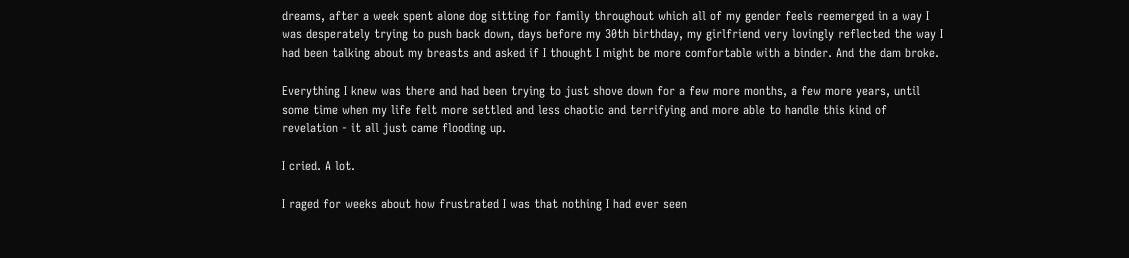dreams, after a week spent alone dog sitting for family throughout which all of my gender feels reemerged in a way I was desperately trying to push back down, days before my 30th birthday, my girlfriend very lovingly reflected the way I had been talking about my breasts and asked if I thought I might be more comfortable with a binder. And the dam broke.

Everything I knew was there and had been trying to just shove down for a few more months, a few more years, until some time when my life felt more settled and less chaotic and terrifying and more able to handle this kind of revelation - it all just came flooding up.

I cried. A lot.

I raged for weeks about how frustrated I was that nothing I had ever seen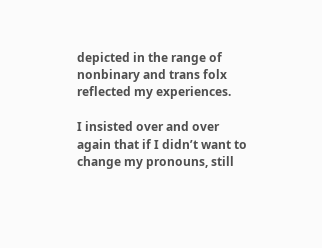depicted in the range of nonbinary and trans folx reflected my experiences.

I insisted over and over again that if I didn’t want to change my pronouns, still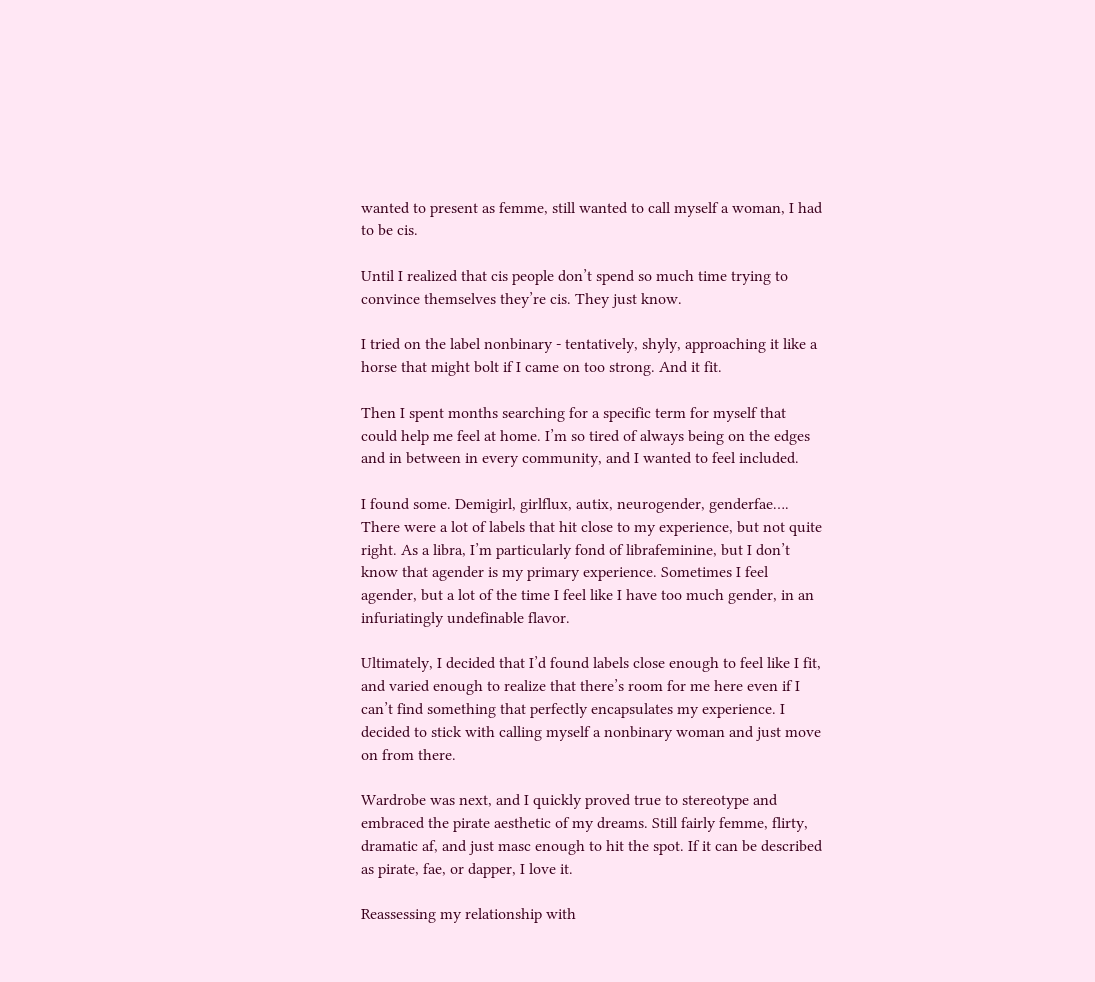wanted to present as femme, still wanted to call myself a woman, I had to be cis.

Until I realized that cis people don’t spend so much time trying to convince themselves they’re cis. They just know.

I tried on the label nonbinary - tentatively, shyly, approaching it like a horse that might bolt if I came on too strong. And it fit.

Then I spent months searching for a specific term for myself that could help me feel at home. I’m so tired of always being on the edges and in between in every community, and I wanted to feel included.

I found some. Demigirl, girlflux, autix, neurogender, genderfae…. There were a lot of labels that hit close to my experience, but not quite right. As a libra, I’m particularly fond of librafeminine, but I don’t know that agender is my primary experience. Sometimes I feel agender, but a lot of the time I feel like I have too much gender, in an infuriatingly undefinable flavor.

Ultimately, I decided that I’d found labels close enough to feel like I fit, and varied enough to realize that there’s room for me here even if I can’t find something that perfectly encapsulates my experience. I decided to stick with calling myself a nonbinary woman and just move on from there.

Wardrobe was next, and I quickly proved true to stereotype and embraced the pirate aesthetic of my dreams. Still fairly femme, flirty, dramatic af, and just masc enough to hit the spot. If it can be described as pirate, fae, or dapper, I love it.

Reassessing my relationship with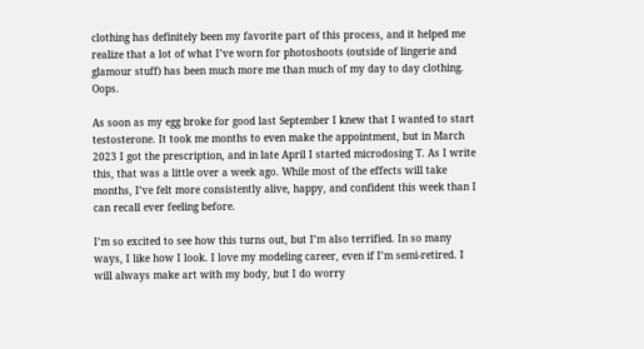clothing has definitely been my favorite part of this process, and it helped me realize that a lot of what I’ve worn for photoshoots (outside of lingerie and glamour stuff) has been much more me than much of my day to day clothing. Oops.

As soon as my egg broke for good last September I knew that I wanted to start testosterone. It took me months to even make the appointment, but in March 2023 I got the prescription, and in late April I started microdosing T. As I write this, that was a little over a week ago. While most of the effects will take months, I’ve felt more consistently alive, happy, and confident this week than I can recall ever feeling before.

I’m so excited to see how this turns out, but I’m also terrified. In so many ways, I like how I look. I love my modeling career, even if I’m semi-retired. I will always make art with my body, but I do worry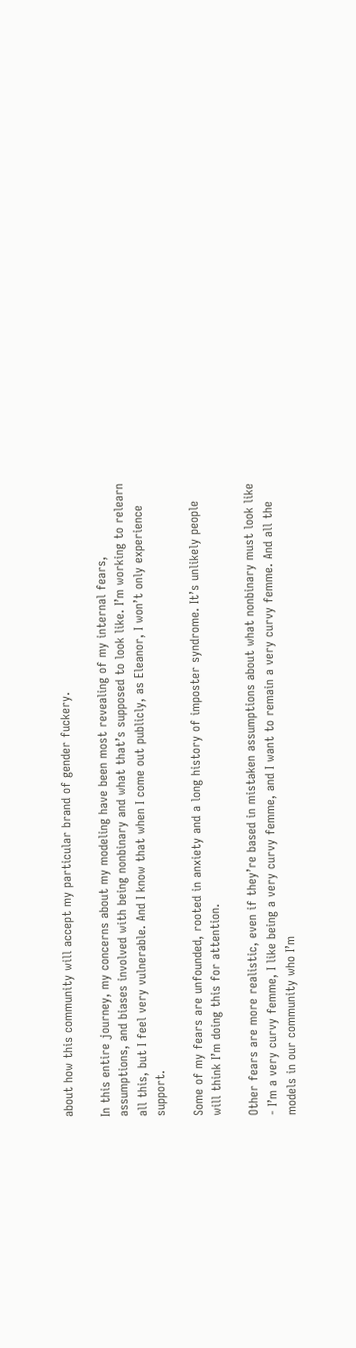about how this community will accept my particular brand of gender fuckery.

In this entire journey, my concerns about my modeling have been most revealing of my internal fears, assumptions, and biases involved with being nonbinary and what that’s supposed to look like. I’m working to relearn all this, but I feel very vulnerable. And I know that when I come out publicly, as Eleanor, I won’t only experience support.

Some of my fears are unfounded, rooted in anxiety and a long history of imposter syndrome. It’s unlikely people will think I’m doing this for attention.

Other fears are more realistic, even if they’re based in mistaken assumptions about what nonbinary must look like - I’m a very curvy femme, I like being a very curvy femme, and I want to remain a very curvy femme. And all the models in our community who I’m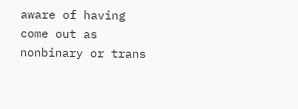aware of having come out as nonbinary or trans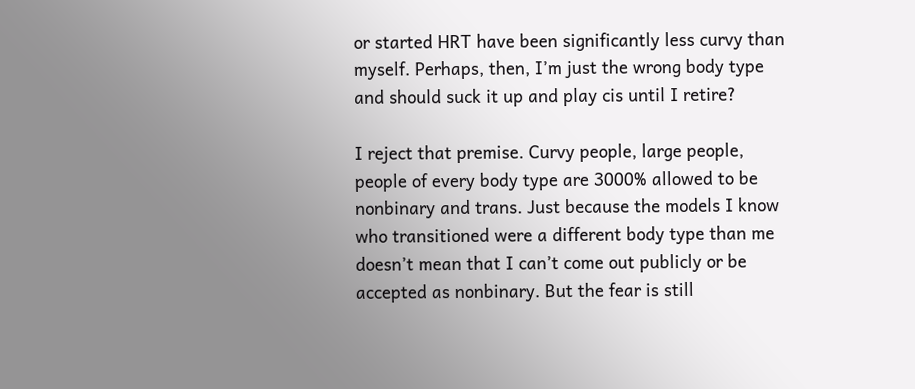or started HRT have been significantly less curvy than myself. Perhaps, then, I’m just the wrong body type and should suck it up and play cis until I retire?

I reject that premise. Curvy people, large people, people of every body type are 3000% allowed to be nonbinary and trans. Just because the models I know who transitioned were a different body type than me doesn’t mean that I can’t come out publicly or be accepted as nonbinary. But the fear is still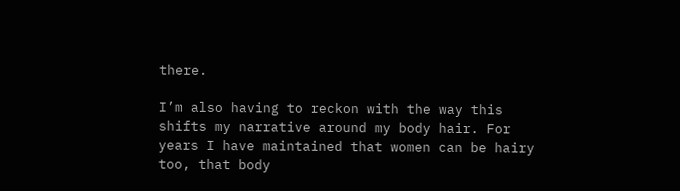there.

I’m also having to reckon with the way this shifts my narrative around my body hair. For years I have maintained that women can be hairy too, that body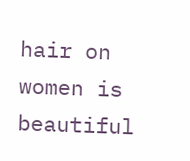hair on women is beautiful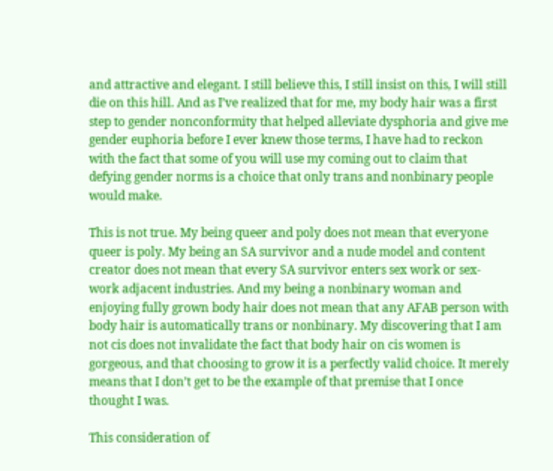and attractive and elegant. I still believe this, I still insist on this, I will still die on this hill. And as I’ve realized that for me, my body hair was a first step to gender nonconformity that helped alleviate dysphoria and give me gender euphoria before I ever knew those terms, I have had to reckon with the fact that some of you will use my coming out to claim that defying gender norms is a choice that only trans and nonbinary people would make.

This is not true. My being queer and poly does not mean that everyone queer is poly. My being an SA survivor and a nude model and content creator does not mean that every SA survivor enters sex work or sex-work adjacent industries. And my being a nonbinary woman and enjoying fully grown body hair does not mean that any AFAB person with body hair is automatically trans or nonbinary. My discovering that I am not cis does not invalidate the fact that body hair on cis women is gorgeous, and that choosing to grow it is a perfectly valid choice. It merely means that I don’t get to be the example of that premise that I once thought I was.

This consideration of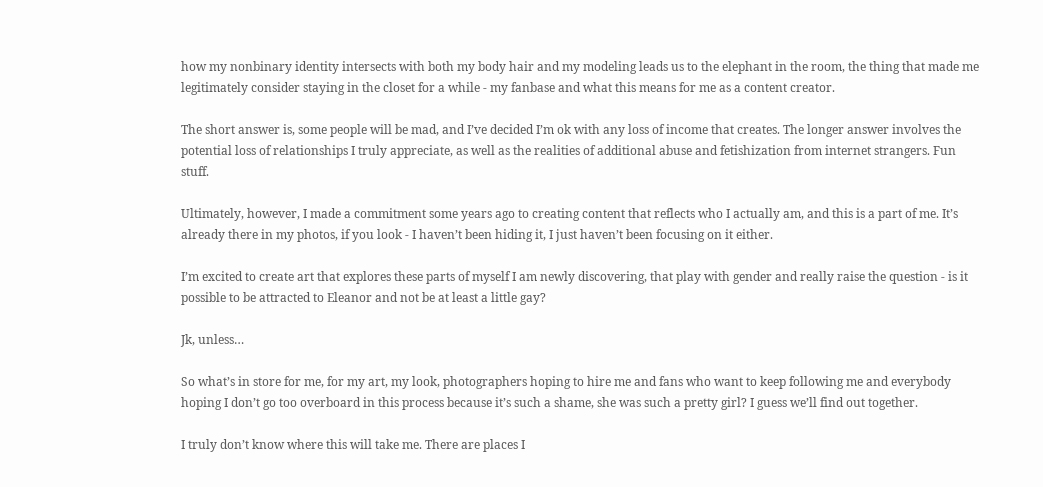how my nonbinary identity intersects with both my body hair and my modeling leads us to the elephant in the room, the thing that made me legitimately consider staying in the closet for a while - my fanbase and what this means for me as a content creator.

The short answer is, some people will be mad, and I’ve decided I’m ok with any loss of income that creates. The longer answer involves the potential loss of relationships I truly appreciate, as well as the realities of additional abuse and fetishization from internet strangers. Fun stuff.

Ultimately, however, I made a commitment some years ago to creating content that reflects who I actually am, and this is a part of me. It’s already there in my photos, if you look - I haven’t been hiding it, I just haven’t been focusing on it either.

I’m excited to create art that explores these parts of myself I am newly discovering, that play with gender and really raise the question - is it possible to be attracted to Eleanor and not be at least a little gay?

Jk, unless…

So what’s in store for me, for my art, my look, photographers hoping to hire me and fans who want to keep following me and everybody hoping I don’t go too overboard in this process because it’s such a shame, she was such a pretty girl? I guess we’ll find out together.

I truly don’t know where this will take me. There are places I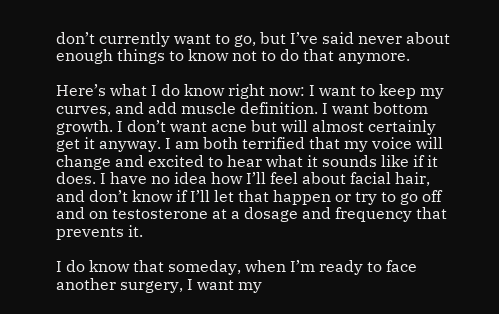don’t currently want to go, but I’ve said never about enough things to know not to do that anymore.

Here’s what I do know right now: I want to keep my curves, and add muscle definition. I want bottom growth. I don’t want acne but will almost certainly get it anyway. I am both terrified that my voice will change and excited to hear what it sounds like if it does. I have no idea how I’ll feel about facial hair, and don’t know if I’ll let that happen or try to go off and on testosterone at a dosage and frequency that prevents it.

I do know that someday, when I’m ready to face another surgery, I want my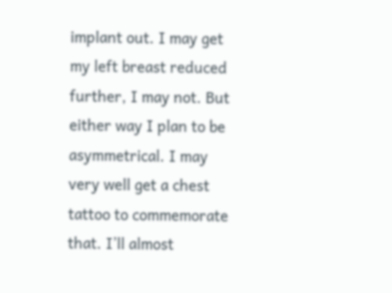implant out. I may get my left breast reduced further, I may not. But either way I plan to be asymmetrical. I may very well get a chest tattoo to commemorate that. I’ll almost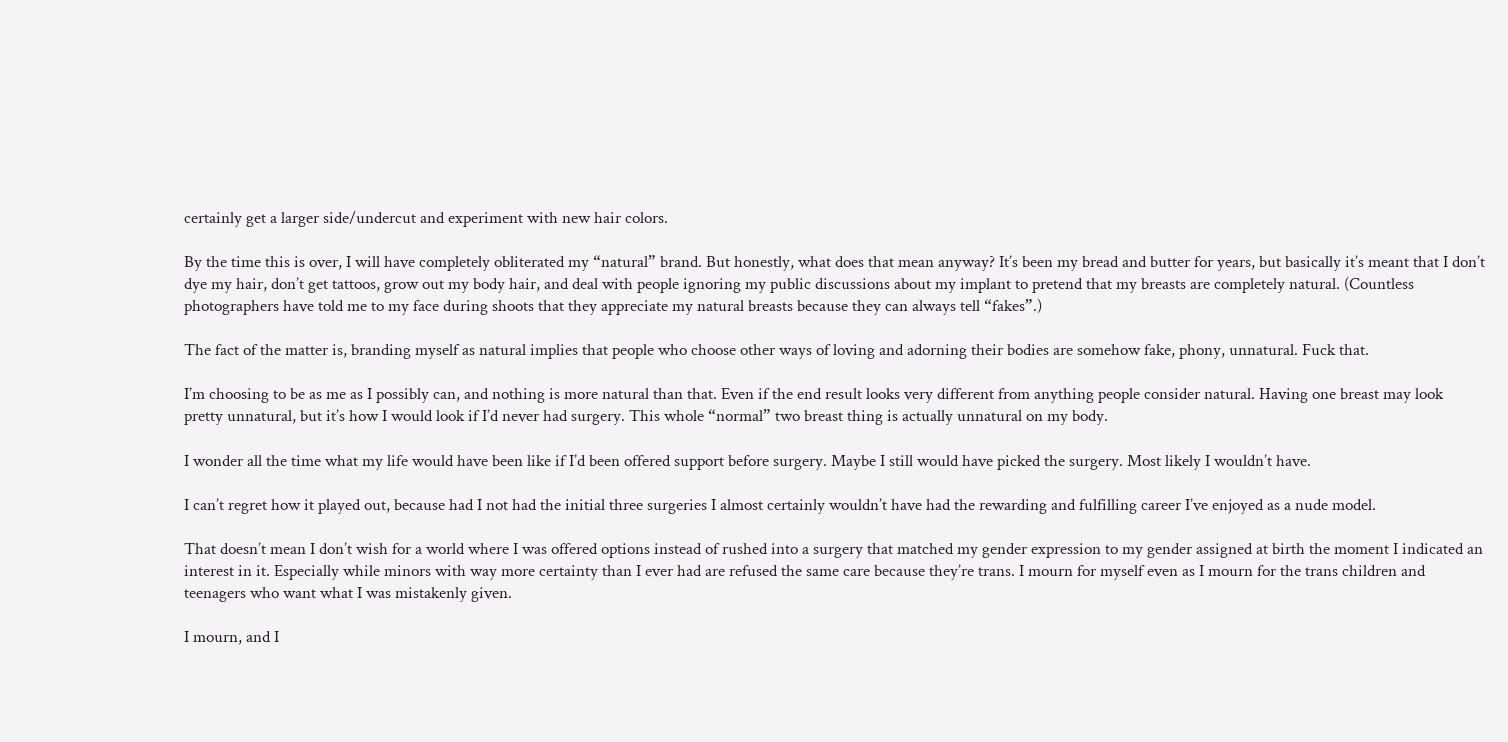certainly get a larger side/undercut and experiment with new hair colors.

By the time this is over, I will have completely obliterated my “natural” brand. But honestly, what does that mean anyway? It’s been my bread and butter for years, but basically it’s meant that I don’t dye my hair, don’t get tattoos, grow out my body hair, and deal with people ignoring my public discussions about my implant to pretend that my breasts are completely natural. (Countless photographers have told me to my face during shoots that they appreciate my natural breasts because they can always tell “fakes”.)

The fact of the matter is, branding myself as natural implies that people who choose other ways of loving and adorning their bodies are somehow fake, phony, unnatural. Fuck that.

I’m choosing to be as me as I possibly can, and nothing is more natural than that. Even if the end result looks very different from anything people consider natural. Having one breast may look pretty unnatural, but it’s how I would look if I’d never had surgery. This whole “normal” two breast thing is actually unnatural on my body.

I wonder all the time what my life would have been like if I’d been offered support before surgery. Maybe I still would have picked the surgery. Most likely I wouldn’t have.

I can’t regret how it played out, because had I not had the initial three surgeries I almost certainly wouldn’t have had the rewarding and fulfilling career I’ve enjoyed as a nude model.

That doesn’t mean I don’t wish for a world where I was offered options instead of rushed into a surgery that matched my gender expression to my gender assigned at birth the moment I indicated an interest in it. Especially while minors with way more certainty than I ever had are refused the same care because they’re trans. I mourn for myself even as I mourn for the trans children and teenagers who want what I was mistakenly given.

I mourn, and I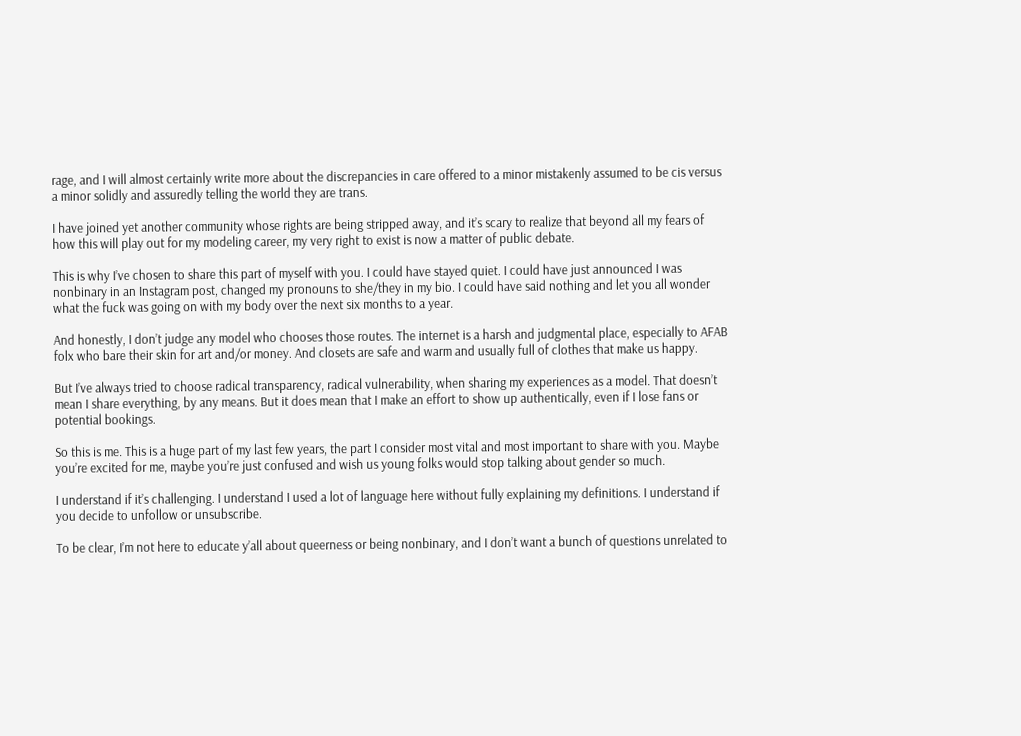rage, and I will almost certainly write more about the discrepancies in care offered to a minor mistakenly assumed to be cis versus a minor solidly and assuredly telling the world they are trans.

I have joined yet another community whose rights are being stripped away, and it’s scary to realize that beyond all my fears of how this will play out for my modeling career, my very right to exist is now a matter of public debate.

This is why I’ve chosen to share this part of myself with you. I could have stayed quiet. I could have just announced I was nonbinary in an Instagram post, changed my pronouns to she/they in my bio. I could have said nothing and let you all wonder what the fuck was going on with my body over the next six months to a year.

And honestly, I don’t judge any model who chooses those routes. The internet is a harsh and judgmental place, especially to AFAB folx who bare their skin for art and/or money. And closets are safe and warm and usually full of clothes that make us happy.

But I’ve always tried to choose radical transparency, radical vulnerability, when sharing my experiences as a model. That doesn’t mean I share everything, by any means. But it does mean that I make an effort to show up authentically, even if I lose fans or potential bookings.

So this is me. This is a huge part of my last few years, the part I consider most vital and most important to share with you. Maybe you’re excited for me, maybe you’re just confused and wish us young folks would stop talking about gender so much.

I understand if it’s challenging. I understand I used a lot of language here without fully explaining my definitions. I understand if you decide to unfollow or unsubscribe.

To be clear, I’m not here to educate y’all about queerness or being nonbinary, and I don’t want a bunch of questions unrelated to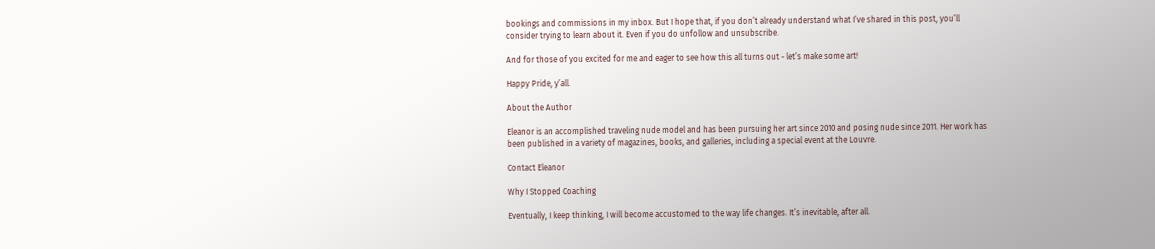bookings and commissions in my inbox. But I hope that, if you don’t already understand what I’ve shared in this post, you’ll consider trying to learn about it. Even if you do unfollow and unsubscribe.

And for those of you excited for me and eager to see how this all turns out - let’s make some art!

Happy Pride, y’all.

About the Author

Eleanor is an accomplished traveling nude model and has been pursuing her art since 2010 and posing nude since 2011. Her work has been published in a variety of magazines, books, and galleries, including a special event at the Louvre.

Contact Eleanor

Why I Stopped Coaching

Eventually, I keep thinking, I will become accustomed to the way life changes. It’s inevitable, after all.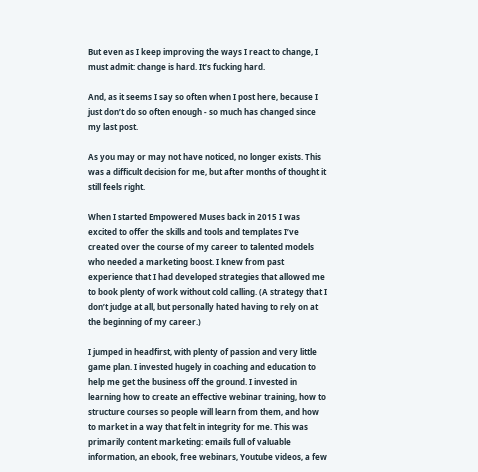But even as I keep improving the ways I react to change, I must admit: change is hard. It’s fucking hard.

And, as it seems I say so often when I post here, because I just don’t do so often enough - so much has changed since my last post.

As you may or may not have noticed, no longer exists. This was a difficult decision for me, but after months of thought it still feels right.

When I started Empowered Muses back in 2015 I was excited to offer the skills and tools and templates I’ve created over the course of my career to talented models who needed a marketing boost. I knew from past experience that I had developed strategies that allowed me to book plenty of work without cold calling. (A strategy that I don’t judge at all, but personally hated having to rely on at the beginning of my career.)

I jumped in headfirst, with plenty of passion and very little game plan. I invested hugely in coaching and education to help me get the business off the ground. I invested in learning how to create an effective webinar training, how to structure courses so people will learn from them, and how to market in a way that felt in integrity for me. This was primarily content marketing: emails full of valuable information, an ebook, free webinars, Youtube videos, a few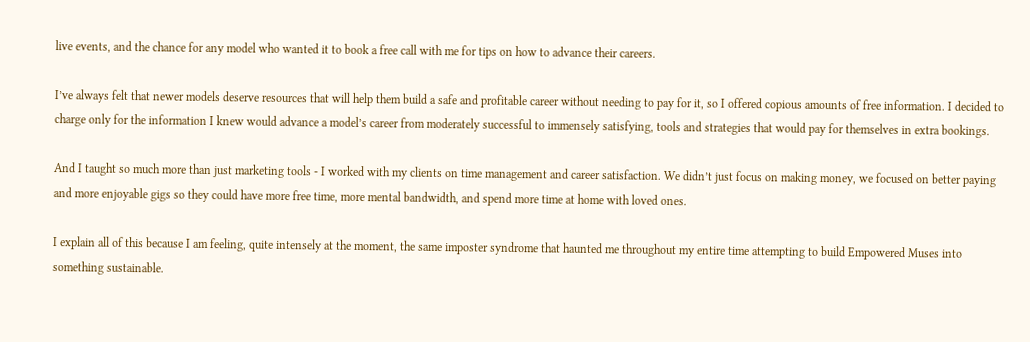live events, and the chance for any model who wanted it to book a free call with me for tips on how to advance their careers.

I’ve always felt that newer models deserve resources that will help them build a safe and profitable career without needing to pay for it, so I offered copious amounts of free information. I decided to charge only for the information I knew would advance a model’s career from moderately successful to immensely satisfying, tools and strategies that would pay for themselves in extra bookings.

And I taught so much more than just marketing tools - I worked with my clients on time management and career satisfaction. We didn’t just focus on making money, we focused on better paying and more enjoyable gigs so they could have more free time, more mental bandwidth, and spend more time at home with loved ones.

I explain all of this because I am feeling, quite intensely at the moment, the same imposter syndrome that haunted me throughout my entire time attempting to build Empowered Muses into something sustainable.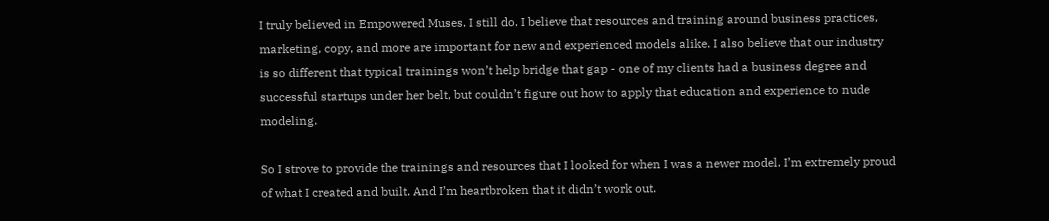I truly believed in Empowered Muses. I still do. I believe that resources and training around business practices, marketing, copy, and more are important for new and experienced models alike. I also believe that our industry is so different that typical trainings won’t help bridge that gap - one of my clients had a business degree and successful startups under her belt, but couldn’t figure out how to apply that education and experience to nude modeling.

So I strove to provide the trainings and resources that I looked for when I was a newer model. I’m extremely proud of what I created and built. And I’m heartbroken that it didn’t work out.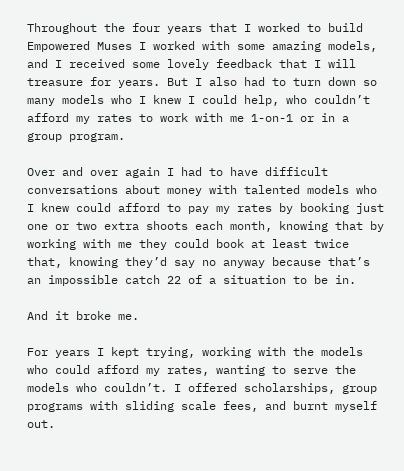Throughout the four years that I worked to build Empowered Muses I worked with some amazing models, and I received some lovely feedback that I will treasure for years. But I also had to turn down so many models who I knew I could help, who couldn’t afford my rates to work with me 1-on-1 or in a group program.

Over and over again I had to have difficult conversations about money with talented models who I knew could afford to pay my rates by booking just one or two extra shoots each month, knowing that by working with me they could book at least twice that, knowing they’d say no anyway because that’s an impossible catch 22 of a situation to be in.

And it broke me.

For years I kept trying, working with the models who could afford my rates, wanting to serve the models who couldn’t. I offered scholarships, group programs with sliding scale fees, and burnt myself out.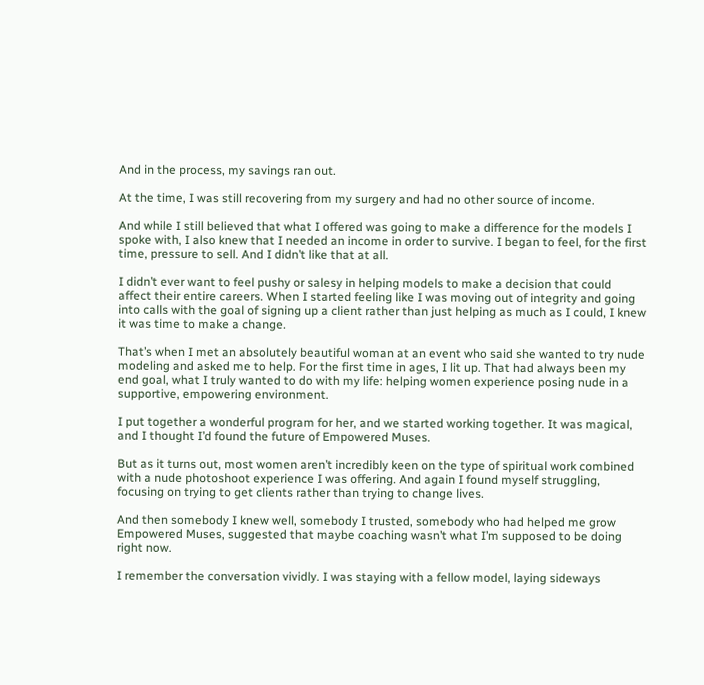And in the process, my savings ran out.

At the time, I was still recovering from my surgery and had no other source of income.

And while I still believed that what I offered was going to make a difference for the models I spoke with, I also knew that I needed an income in order to survive. I began to feel, for the first time, pressure to sell. And I didn’t like that at all.

I didn’t ever want to feel pushy or salesy in helping models to make a decision that could affect their entire careers. When I started feeling like I was moving out of integrity and going into calls with the goal of signing up a client rather than just helping as much as I could, I knew it was time to make a change.

That’s when I met an absolutely beautiful woman at an event who said she wanted to try nude modeling and asked me to help. For the first time in ages, I lit up. That had always been my end goal, what I truly wanted to do with my life: helping women experience posing nude in a supportive, empowering environment.

I put together a wonderful program for her, and we started working together. It was magical, and I thought I’d found the future of Empowered Muses.

But as it turns out, most women aren’t incredibly keen on the type of spiritual work combined with a nude photoshoot experience I was offering. And again I found myself struggling, focusing on trying to get clients rather than trying to change lives.

And then somebody I knew well, somebody I trusted, somebody who had helped me grow Empowered Muses, suggested that maybe coaching wasn’t what I’m supposed to be doing right now.

I remember the conversation vividly. I was staying with a fellow model, laying sideways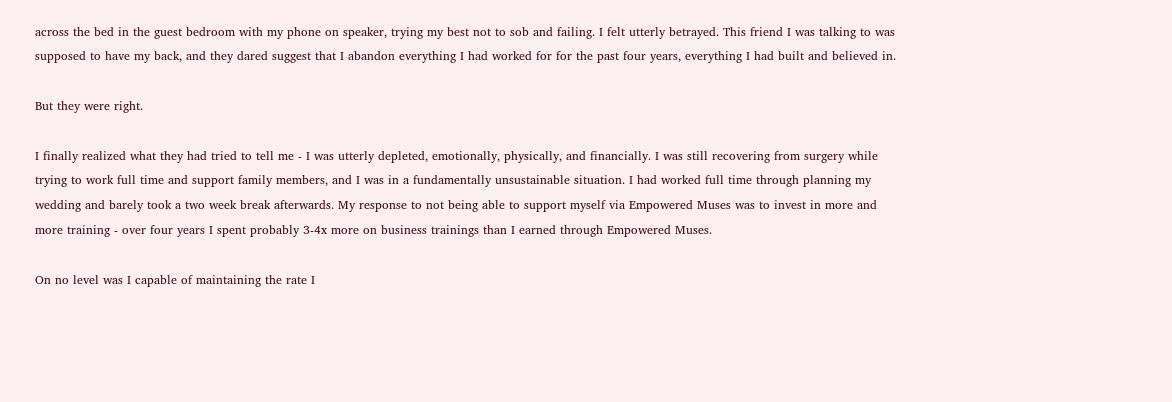across the bed in the guest bedroom with my phone on speaker, trying my best not to sob and failing. I felt utterly betrayed. This friend I was talking to was supposed to have my back, and they dared suggest that I abandon everything I had worked for for the past four years, everything I had built and believed in.

But they were right.

I finally realized what they had tried to tell me - I was utterly depleted, emotionally, physically, and financially. I was still recovering from surgery while trying to work full time and support family members, and I was in a fundamentally unsustainable situation. I had worked full time through planning my wedding and barely took a two week break afterwards. My response to not being able to support myself via Empowered Muses was to invest in more and more training - over four years I spent probably 3-4x more on business trainings than I earned through Empowered Muses.

On no level was I capable of maintaining the rate I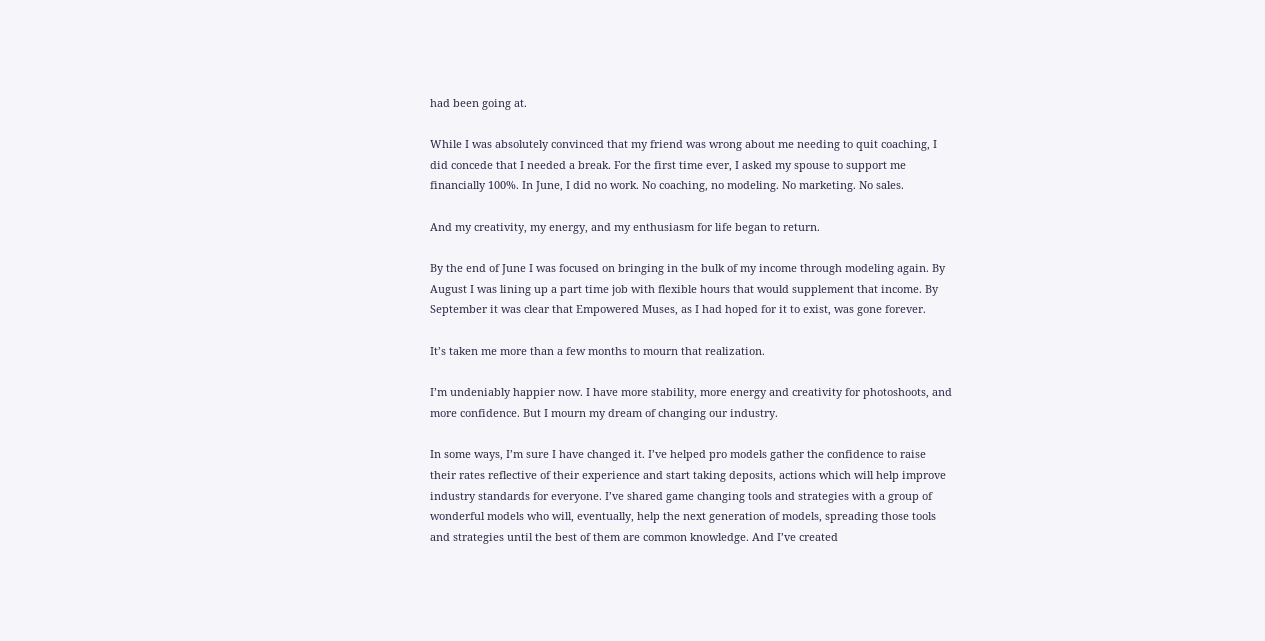had been going at.

While I was absolutely convinced that my friend was wrong about me needing to quit coaching, I did concede that I needed a break. For the first time ever, I asked my spouse to support me financially 100%. In June, I did no work. No coaching, no modeling. No marketing. No sales.

And my creativity, my energy, and my enthusiasm for life began to return.

By the end of June I was focused on bringing in the bulk of my income through modeling again. By August I was lining up a part time job with flexible hours that would supplement that income. By September it was clear that Empowered Muses, as I had hoped for it to exist, was gone forever.

It’s taken me more than a few months to mourn that realization.

I’m undeniably happier now. I have more stability, more energy and creativity for photoshoots, and more confidence. But I mourn my dream of changing our industry.

In some ways, I’m sure I have changed it. I’ve helped pro models gather the confidence to raise their rates reflective of their experience and start taking deposits, actions which will help improve industry standards for everyone. I’ve shared game changing tools and strategies with a group of wonderful models who will, eventually, help the next generation of models, spreading those tools and strategies until the best of them are common knowledge. And I’ve created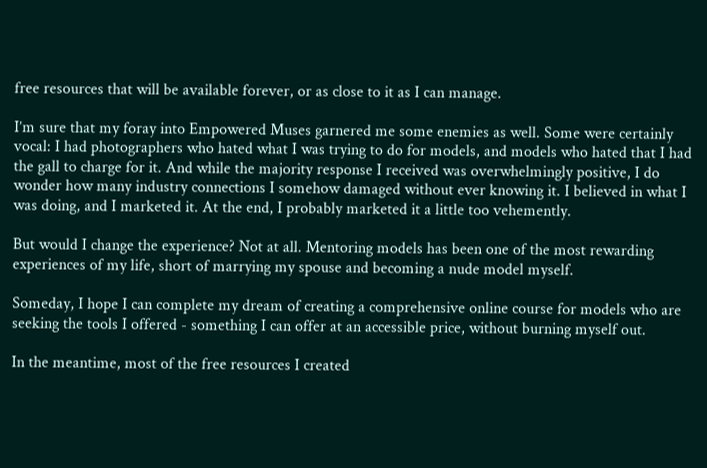free resources that will be available forever, or as close to it as I can manage.

I’m sure that my foray into Empowered Muses garnered me some enemies as well. Some were certainly vocal: I had photographers who hated what I was trying to do for models, and models who hated that I had the gall to charge for it. And while the majority response I received was overwhelmingly positive, I do wonder how many industry connections I somehow damaged without ever knowing it. I believed in what I was doing, and I marketed it. At the end, I probably marketed it a little too vehemently.

But would I change the experience? Not at all. Mentoring models has been one of the most rewarding experiences of my life, short of marrying my spouse and becoming a nude model myself.

Someday, I hope I can complete my dream of creating a comprehensive online course for models who are seeking the tools I offered - something I can offer at an accessible price, without burning myself out.

In the meantime, most of the free resources I created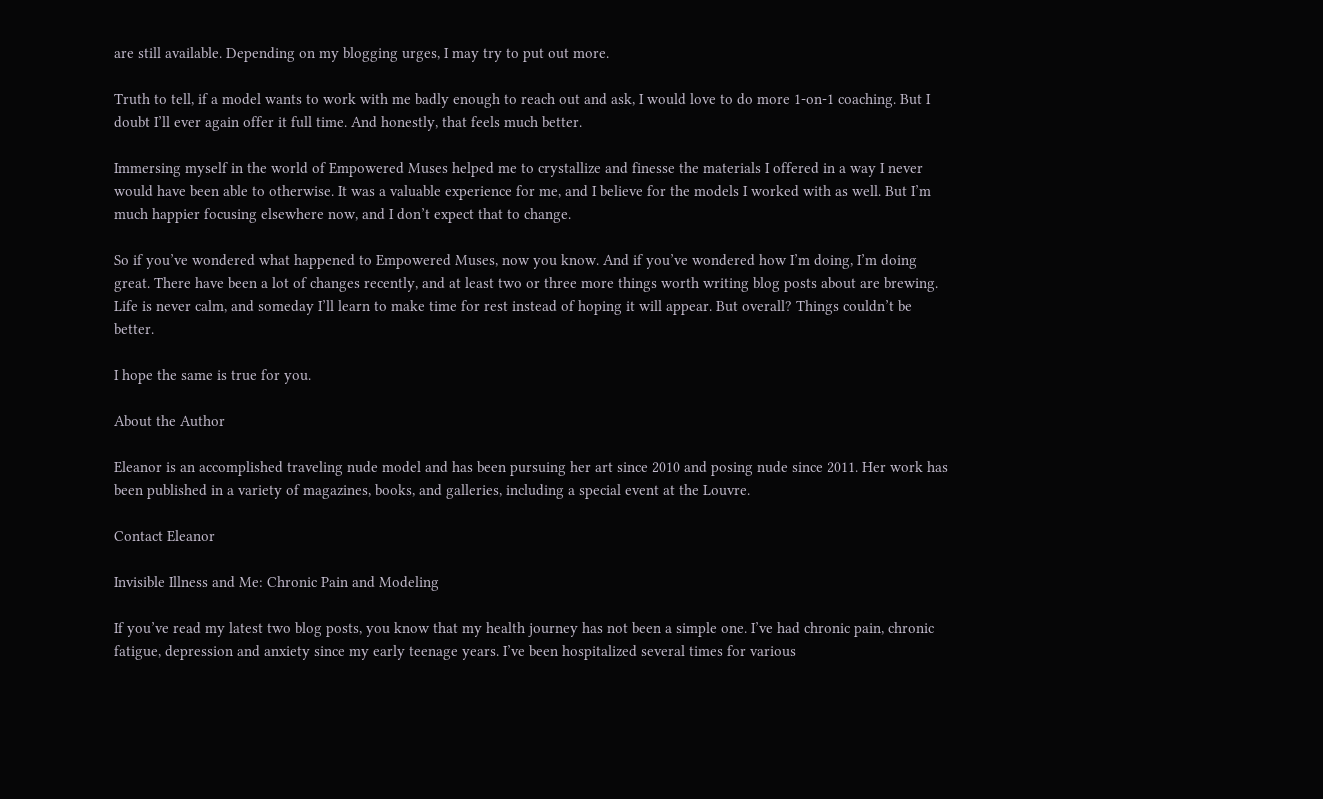are still available. Depending on my blogging urges, I may try to put out more.

Truth to tell, if a model wants to work with me badly enough to reach out and ask, I would love to do more 1-on-1 coaching. But I doubt I’ll ever again offer it full time. And honestly, that feels much better.

Immersing myself in the world of Empowered Muses helped me to crystallize and finesse the materials I offered in a way I never would have been able to otherwise. It was a valuable experience for me, and I believe for the models I worked with as well. But I’m much happier focusing elsewhere now, and I don’t expect that to change.

So if you’ve wondered what happened to Empowered Muses, now you know. And if you’ve wondered how I’m doing, I’m doing great. There have been a lot of changes recently, and at least two or three more things worth writing blog posts about are brewing. Life is never calm, and someday I’ll learn to make time for rest instead of hoping it will appear. But overall? Things couldn’t be better.

I hope the same is true for you.

About the Author

Eleanor is an accomplished traveling nude model and has been pursuing her art since 2010 and posing nude since 2011. Her work has been published in a variety of magazines, books, and galleries, including a special event at the Louvre.

Contact Eleanor

Invisible Illness and Me: Chronic Pain and Modeling

If you’ve read my latest two blog posts, you know that my health journey has not been a simple one. I’ve had chronic pain, chronic fatigue, depression and anxiety since my early teenage years. I’ve been hospitalized several times for various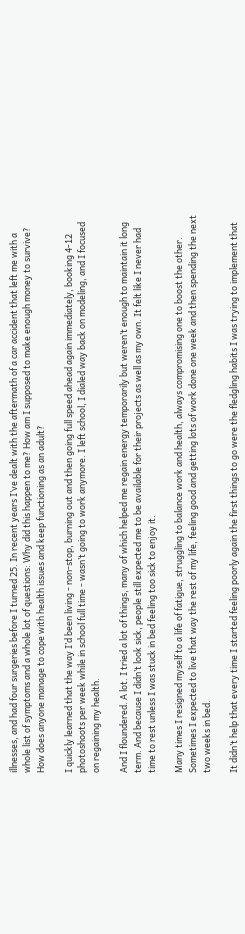illnesses, and had four surgeries before I turned 25. In recent years I’ve dealt with the aftermath of a car accident that left me with a whole list of symptoms and a whole lot of questions: Why did this happen to me? How am I supposed to make enough money to survive? How does anyone manage to cope with health issues and keep functioning as an adult?

I quickly learned that the way I’d been living - non-stop, burning out and then going full speed ahead again immediately, booking 4-12 photoshoots per week while in school full time - wasn’t going to work anymore. I left school, I dialed way back on modeling, and I focused on regaining my health.

And I floundered. A lot. I tried a lot of things, many of which helped me regain energy temporarily but weren’t enough to maintain it long term. And because I didn’t look sick, people still expected me to be available for their projects as well as my own. It felt like I never had time to rest unless I was stuck in bed feeling too sick to enjoy it.

Many times I resigned myself to a life of fatigue, struggling to balance work and health, always compromising one to boost the other. Sometimes I expected to live that way the rest of my life, feeling good and getting lots of work done one week and then spending the next two weeks in bed.

It didn’t help that every time I started feeling poorly again the first things to go were the fledgling habits I was trying to implement that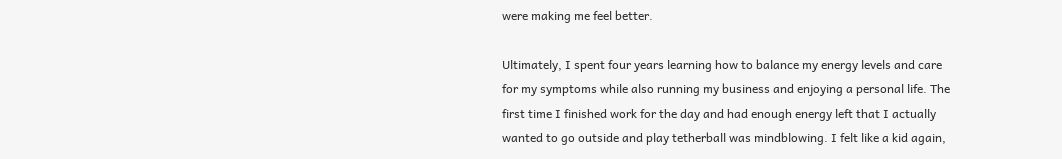were making me feel better.

Ultimately, I spent four years learning how to balance my energy levels and care for my symptoms while also running my business and enjoying a personal life. The first time I finished work for the day and had enough energy left that I actually wanted to go outside and play tetherball was mindblowing. I felt like a kid again,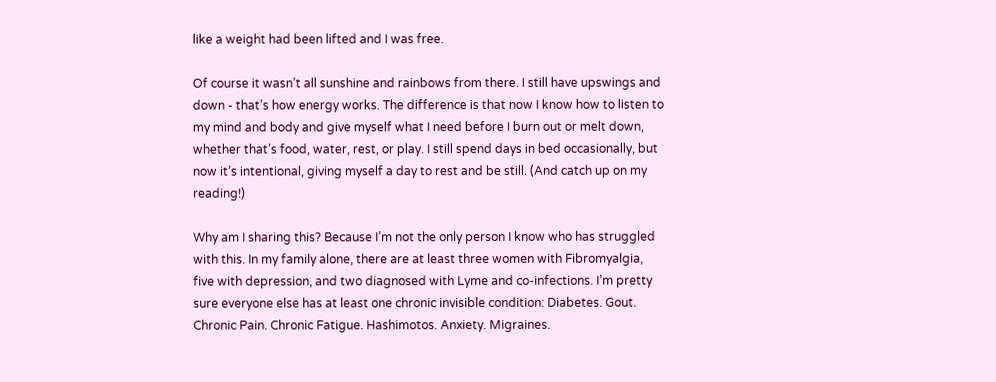like a weight had been lifted and I was free.

Of course it wasn’t all sunshine and rainbows from there. I still have upswings and down - that’s how energy works. The difference is that now I know how to listen to my mind and body and give myself what I need before I burn out or melt down, whether that’s food, water, rest, or play. I still spend days in bed occasionally, but now it’s intentional, giving myself a day to rest and be still. (And catch up on my reading!)

Why am I sharing this? Because I’m not the only person I know who has struggled with this. In my family alone, there are at least three women with Fibromyalgia, five with depression, and two diagnosed with Lyme and co-infections. I’m pretty sure everyone else has at least one chronic invisible condition: Diabetes. Gout. Chronic Pain. Chronic Fatigue. Hashimotos. Anxiety. Migraines.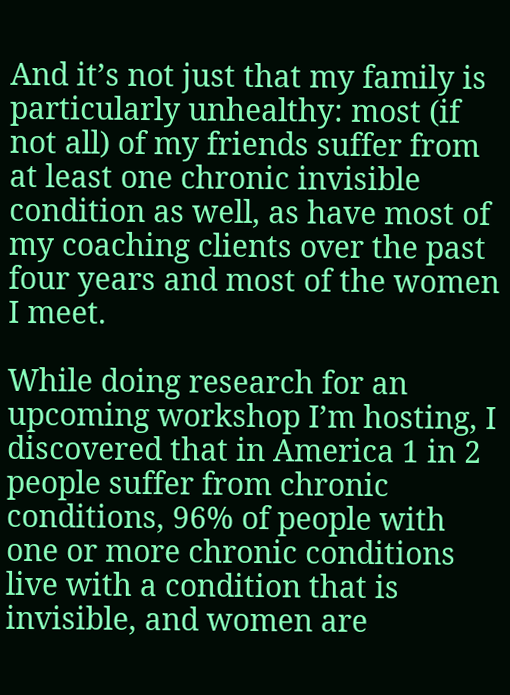And it’s not just that my family is particularly unhealthy: most (if not all) of my friends suffer from at least one chronic invisible condition as well, as have most of my coaching clients over the past four years and most of the women I meet.

While doing research for an upcoming workshop I’m hosting, I discovered that in America 1 in 2 people suffer from chronic conditions, 96% of people with one or more chronic conditions live with a condition that is invisible, and women are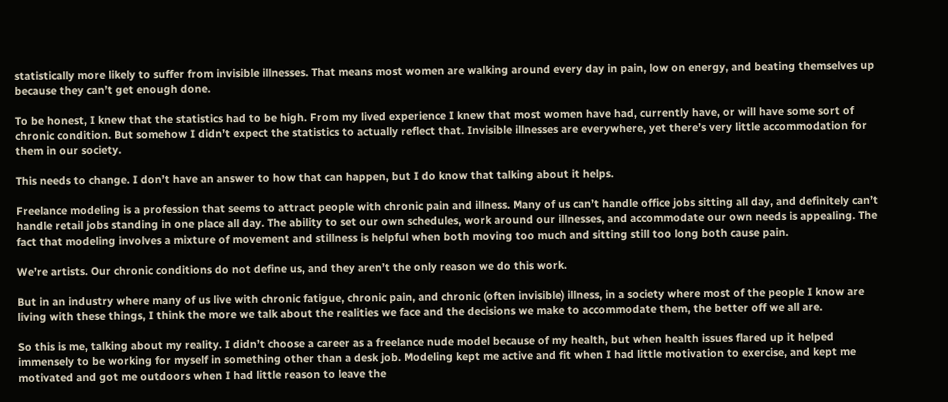statistically more likely to suffer from invisible illnesses. That means most women are walking around every day in pain, low on energy, and beating themselves up because they can’t get enough done.

To be honest, I knew that the statistics had to be high. From my lived experience I knew that most women have had, currently have, or will have some sort of chronic condition. But somehow I didn’t expect the statistics to actually reflect that. Invisible illnesses are everywhere, yet there’s very little accommodation for them in our society.

This needs to change. I don’t have an answer to how that can happen, but I do know that talking about it helps.

Freelance modeling is a profession that seems to attract people with chronic pain and illness. Many of us can’t handle office jobs sitting all day, and definitely can’t handle retail jobs standing in one place all day. The ability to set our own schedules, work around our illnesses, and accommodate our own needs is appealing. The fact that modeling involves a mixture of movement and stillness is helpful when both moving too much and sitting still too long both cause pain.

We’re artists. Our chronic conditions do not define us, and they aren’t the only reason we do this work.

But in an industry where many of us live with chronic fatigue, chronic pain, and chronic (often invisible) illness, in a society where most of the people I know are living with these things, I think the more we talk about the realities we face and the decisions we make to accommodate them, the better off we all are.

So this is me, talking about my reality. I didn’t choose a career as a freelance nude model because of my health, but when health issues flared up it helped immensely to be working for myself in something other than a desk job. Modeling kept me active and fit when I had little motivation to exercise, and kept me motivated and got me outdoors when I had little reason to leave the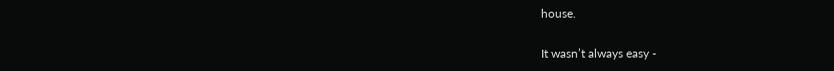house.

It wasn’t always easy -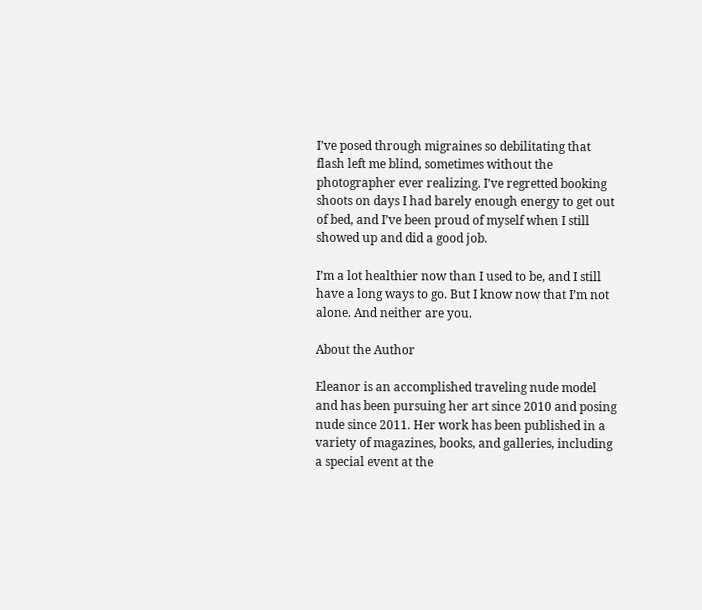I’ve posed through migraines so debilitating that flash left me blind, sometimes without the photographer ever realizing. I’ve regretted booking shoots on days I had barely enough energy to get out of bed, and I’ve been proud of myself when I still showed up and did a good job.

I’m a lot healthier now than I used to be, and I still have a long ways to go. But I know now that I’m not alone. And neither are you.

About the Author

Eleanor is an accomplished traveling nude model and has been pursuing her art since 2010 and posing nude since 2011. Her work has been published in a variety of magazines, books, and galleries, including a special event at the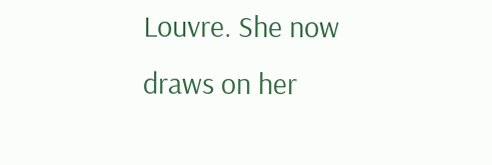Louvre. She now draws on her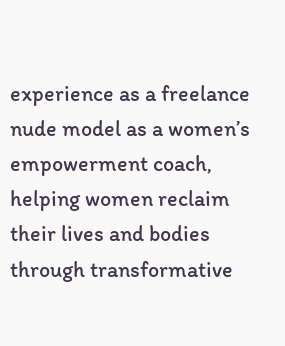experience as a freelance nude model as a women’s empowerment coach, helping women reclaim their lives and bodies through transformative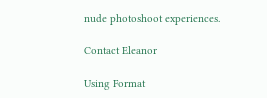nude photoshoot experiences.

Contact Eleanor

Using Format